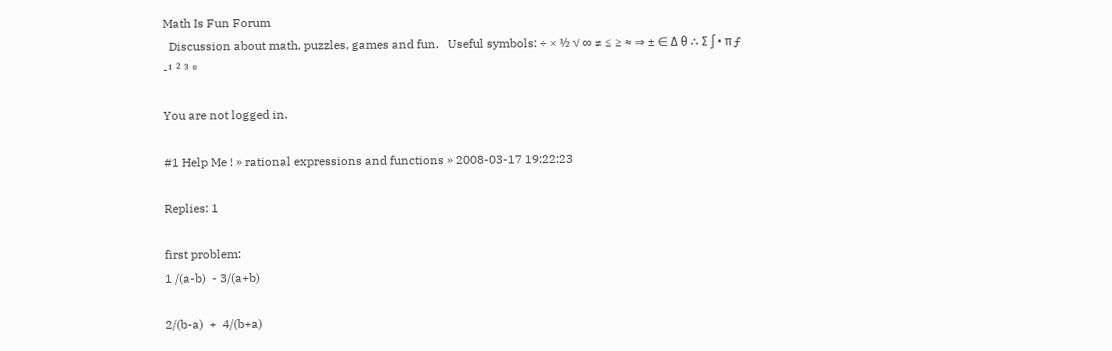Math Is Fun Forum
  Discussion about math, puzzles, games and fun.   Useful symbols: ÷ × ½ √ ∞ ≠ ≤ ≥ ≈ ⇒ ± ∈ Δ θ ∴ ∑ ∫ • π ƒ -¹ ² ³ °

You are not logged in.

#1 Help Me ! » rational expressions and functions » 2008-03-17 19:22:23

Replies: 1

first problem:
1 /(a-b)  - 3/(a+b)

2/(b-a)  +  4/(b+a)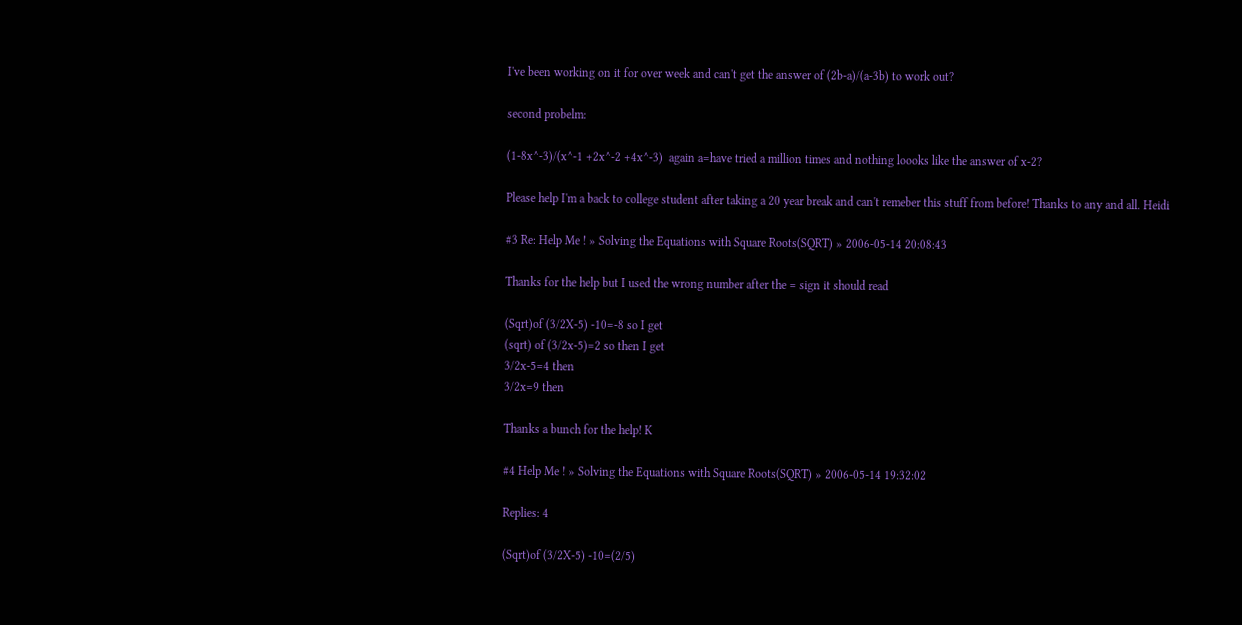I've been working on it for over week and can't get the answer of (2b-a)/(a-3b) to work out?

second probelm:

(1-8x^-3)/(x^-1 +2x^-2 +4x^-3)  again a=have tried a million times and nothing loooks like the answer of x-2?

Please help I'm a back to college student after taking a 20 year break and can't remeber this stuff from before! Thanks to any and all. Heidi

#3 Re: Help Me ! » Solving the Equations with Square Roots(SQRT) » 2006-05-14 20:08:43

Thanks for the help but I used the wrong number after the = sign it should read

(Sqrt)of (3/2X-5) -10=-8 so I get
(sqrt) of (3/2x-5)=2 so then I get
3/2x-5=4 then
3/2x=9 then

Thanks a bunch for the help! K

#4 Help Me ! » Solving the Equations with Square Roots(SQRT) » 2006-05-14 19:32:02

Replies: 4

(Sqrt)of (3/2X-5) -10=(2/5)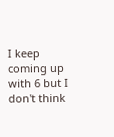I keep coming up with 6 but I don't think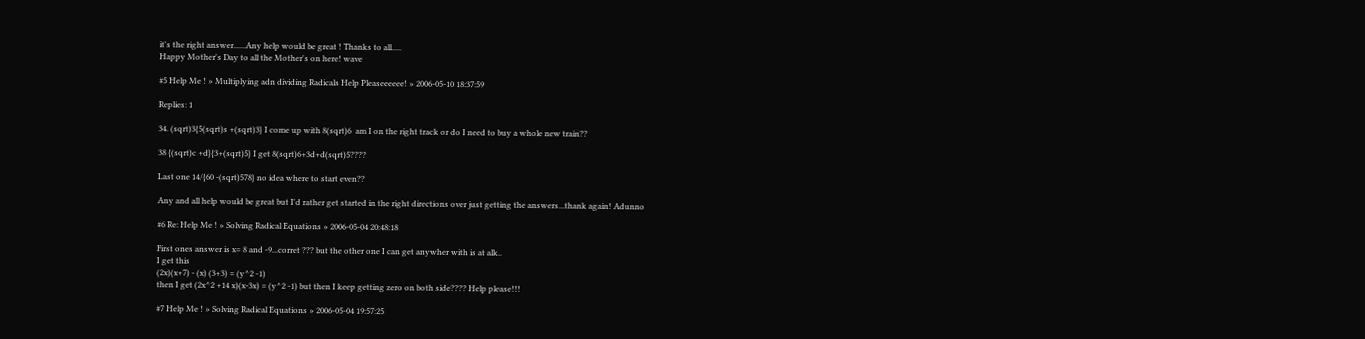it's the right answer......Any help would be great ! Thanks to all.....
Happy Mother's Day to all the Mother's on here! wave

#5 Help Me ! » Multiplying adn dividing Radicals Help Pleaseeeeee! » 2006-05-10 18:37:59

Replies: 1

34. (sqrt)3{5(sqrt)s +(sqrt)3} I come up with 8(sqrt)6  am I on the right track or do I need to buy a whole new train??

38 {(sqrt)c +d}{3+(sqrt)5} I get 8(sqrt)6+3d+d(sqrt)5????

Last one 14/{60 -(sqrt)578} no idea where to start even??

Any and all help would be great but I'd rather get started in the right directions over just getting the answers...thank again! Adunno

#6 Re: Help Me ! » Solving Radical Equations » 2006-05-04 20:48:18

First ones answer is x= 8 and -9...corret ??? but the other one I can get anywher with is at alk..
I get this
(2x)(x+7) - (x) (3+3) = (y^2 -1)
then I get (2x^2 +14 x)(x-3x) = (y^2 -1) but then I keep getting zero on both side???? Help please!!!

#7 Help Me ! » Solving Radical Equations » 2006-05-04 19:57:25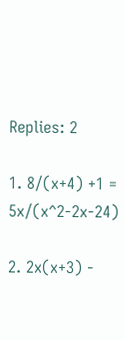Replies: 2

1. 8/(x+4) +1 = 5x/(x^2-2x-24)

2. 2x(x+3) -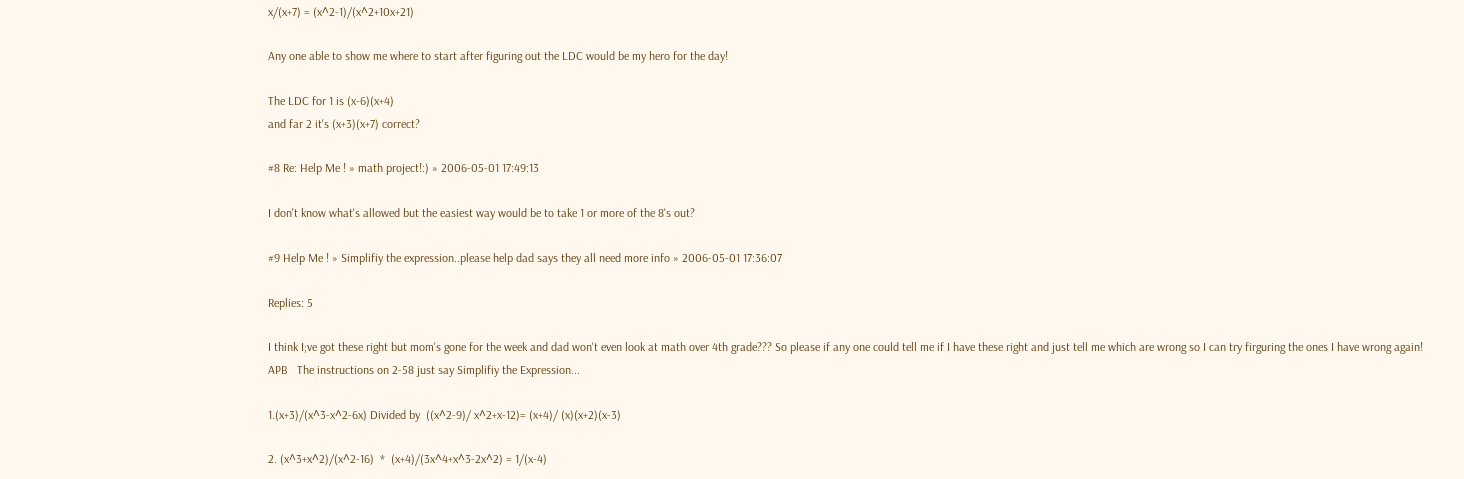x/(x+7) = (x^2-1)/(x^2+10x+21)

Any one able to show me where to start after figuring out the LDC would be my hero for the day!

The LDC for 1 is (x-6)(x+4)
and far 2 it's (x+3)(x+7) correct?

#8 Re: Help Me ! » math project!:) » 2006-05-01 17:49:13

I don't know what's allowed but the easiest way would be to take 1 or more of the 8's out?

#9 Help Me ! » Simplifiy the expression..please help dad says they all need more info » 2006-05-01 17:36:07

Replies: 5

I think I;ve got these right but mom's gone for the week and dad won't even look at math over 4th grade??? So please if any one could tell me if I have these right and just tell me which are wrong so I can try firguring the ones I have wrong again! APB   The instructions on 2-58 just say Simplifiy the Expression...

1.(x+3)/(x^3-x^2-6x) Divided by  ((x^2-9)/ x^2+x-12)= (x+4)/ (x)(x+2)(x-3)

2. (x^3+x^2)/(x^2-16)  *  (x+4)/(3x^4+x^3-2x^2) = 1/(x-4)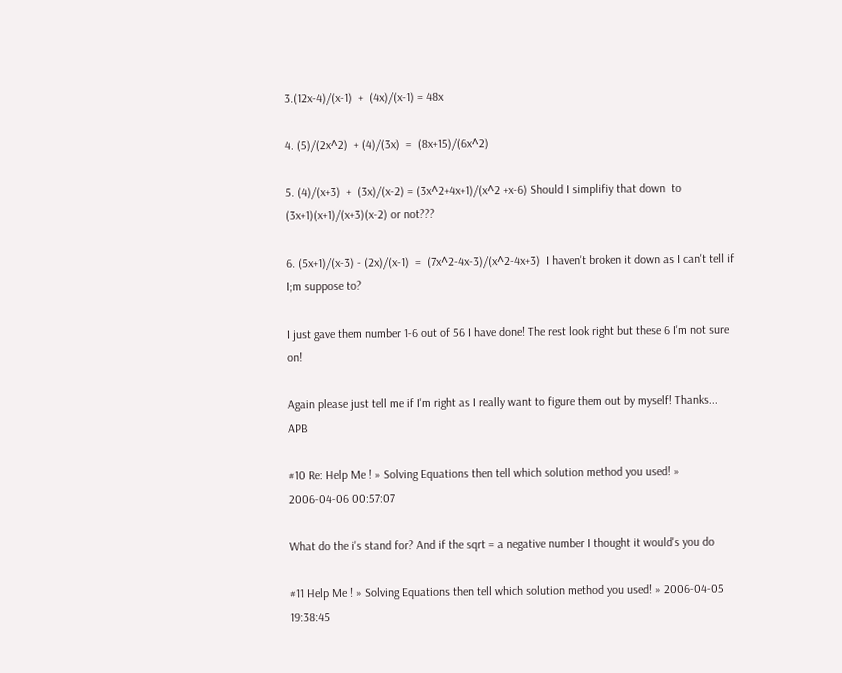3.(12x-4)/(x-1)  +  (4x)/(x-1) = 48x

4. (5)/(2x^2)  + (4)/(3x)  =  (8x+15)/(6x^2)

5. (4)/(x+3)  +  (3x)/(x-2) = (3x^2+4x+1)/(x^2 +x-6) Should I simplifiy that down  to (3x+1)(x+1)/(x+3)(x-2) or not???

6. (5x+1)/(x-3) - (2x)/(x-1)  =  (7x^2-4x-3)/(x^2-4x+3)  I haven't broken it down as I can't tell if I;m suppose to?

I just gave them number 1-6 out of 56 I have done! The rest look right but these 6 I'm not sure on!

Again please just tell me if I'm right as I really want to figure them out by myself! Thanks... APB

#10 Re: Help Me ! » Solving Equations then tell which solution method you used! » 2006-04-06 00:57:07

What do the i's stand for? And if the sqrt = a negative number I thought it would's you do

#11 Help Me ! » Solving Equations then tell which solution method you used! » 2006-04-05 19:38:45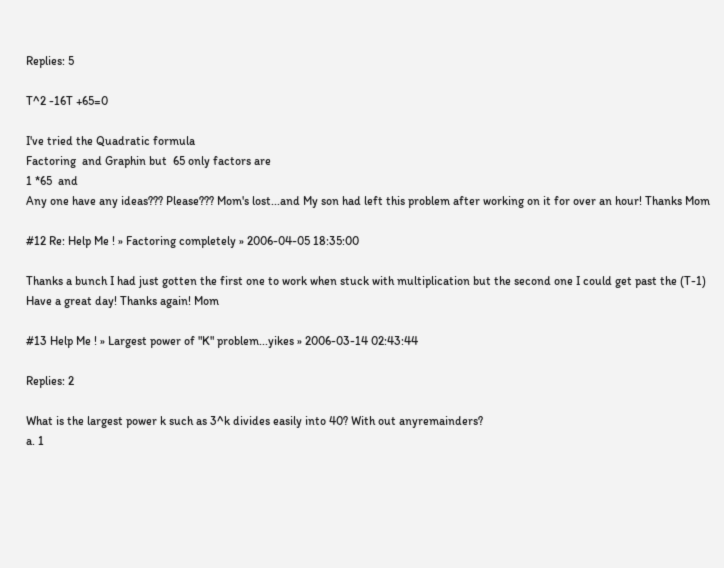Replies: 5

T^2 -16T +65=0

I've tried the Quadratic formula
Factoring  and Graphin but  65 only factors are
1 *65  and
Any one have any ideas??? Please??? Mom's lost...and My son had left this problem after working on it for over an hour! Thanks Mom

#12 Re: Help Me ! » Factoring completely » 2006-04-05 18:35:00

Thanks a bunch I had just gotten the first one to work when stuck with multiplication but the second one I could get past the (T-1) Have a great day! Thanks again! Mom

#13 Help Me ! » Largest power of "K" problem...yikes » 2006-03-14 02:43:44

Replies: 2

What is the largest power k such as 3^k divides easily into 40? With out anyremainders?
a. 1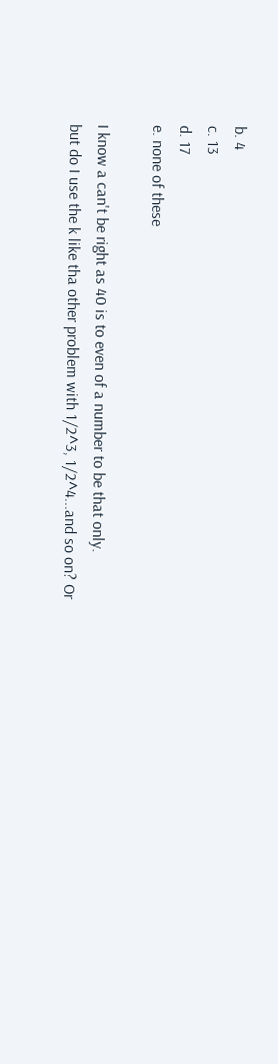b. 4
c. 13
d. 17
e. none of these

I know a can't be right as 40 is to even of a number to be that only.
but do I use the k like tha other problem with 1/2^3, 1/2^4...and so on? Or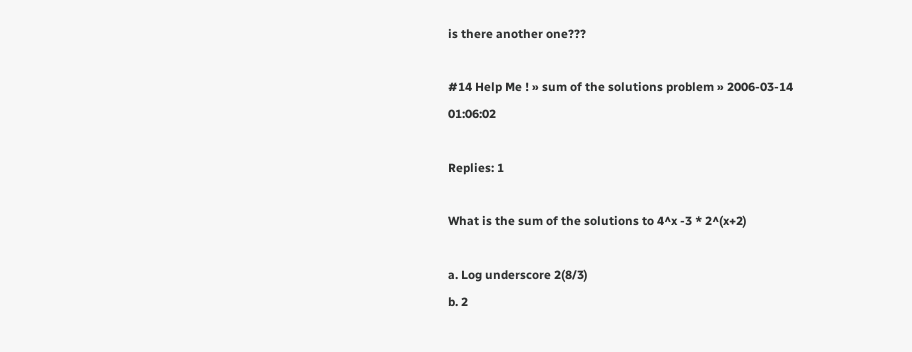is there another one???

#14 Help Me ! » sum of the solutions problem » 2006-03-14 01:06:02

Replies: 1

What is the sum of the solutions to 4^x -3 * 2^(x+2)

a. Log underscore 2(8/3)
b. 2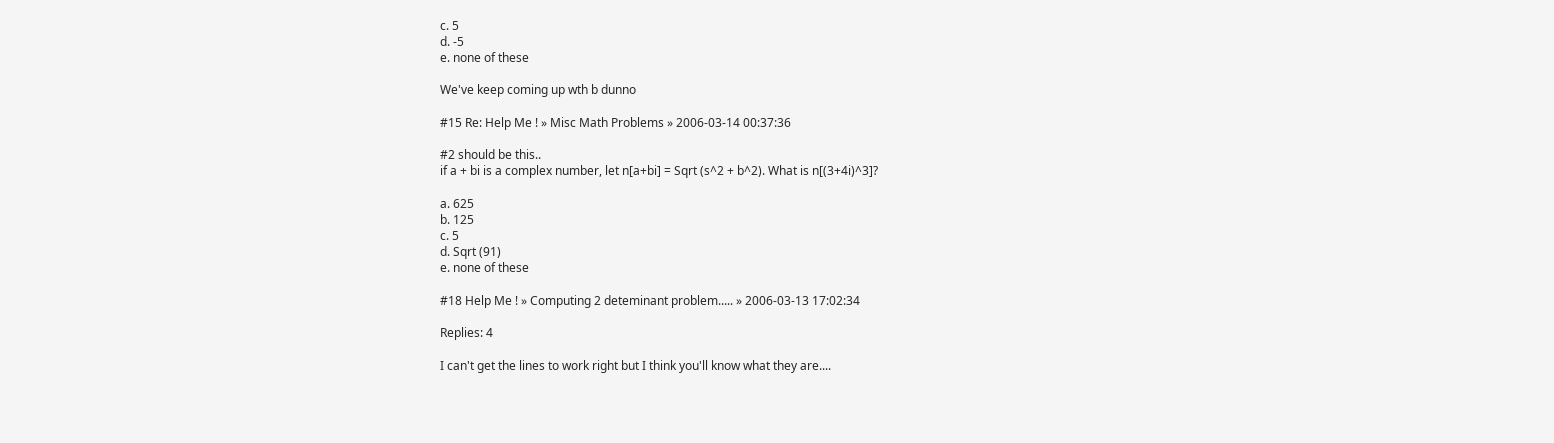c. 5
d. -5
e. none of these

We've keep coming up wth b dunno

#15 Re: Help Me ! » Misc Math Problems » 2006-03-14 00:37:36

#2 should be this..
if a + bi is a complex number, let n[a+bi] = Sqrt (s^2 + b^2). What is n[(3+4i)^3]?

a. 625
b. 125
c. 5
d. Sqrt (91)
e. none of these

#18 Help Me ! » Computing 2 deteminant problem..... » 2006-03-13 17:02:34

Replies: 4

I can't get the lines to work right but I think you'll know what they are....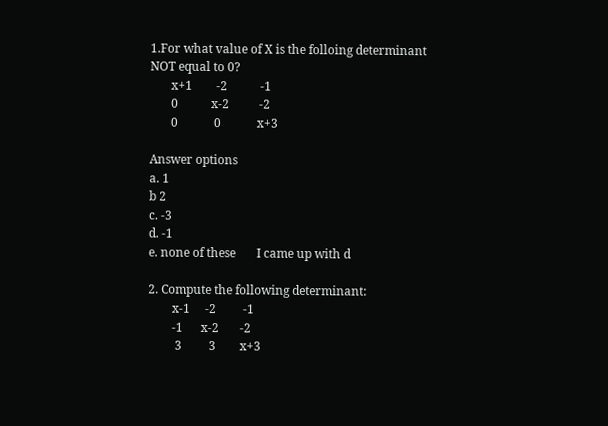1.For what value of X is the folloing determinant NOT equal to 0?
       x+1        -2           -1
       0           x-2          -2
       0            0            x+3

Answer options
a. 1
b 2
c. -3
d. -1
e. none of these       I came up with d

2. Compute the following determinant:
        x-1     -2         -1
        -1      x-2       -2
         3         3        x+3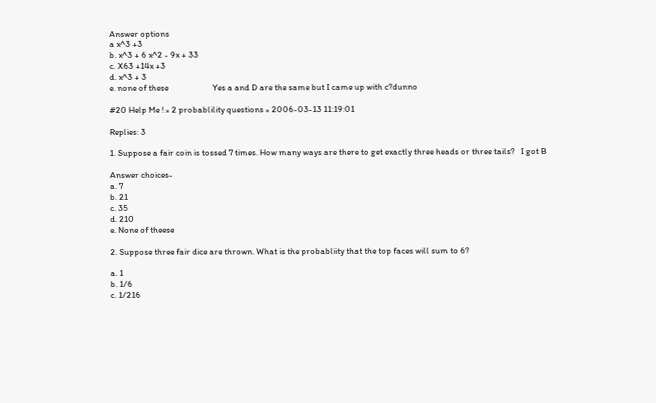Answer options
a x^3 +3
b. x^3 + 6 x^2 - 9x + 33
c. X63 +14x +3
d. x^3 + 3
e. none of these                      Yes a and D are the same but I came up with c?dunno

#20 Help Me ! » 2 probablility questions » 2006-03-13 11:19:01

Replies: 3

1. Suppose a fair coin is tossed 7 times. How many ways are there to get exactly three heads or three tails?   I got B

Answer choices-
a. 7
b. 21
c. 35
d. 210
e. None of theese

2. Suppose three fair dice are thrown. What is the probabliity that the top faces will sum to 6?

a. 1
b. 1/6
c. 1/216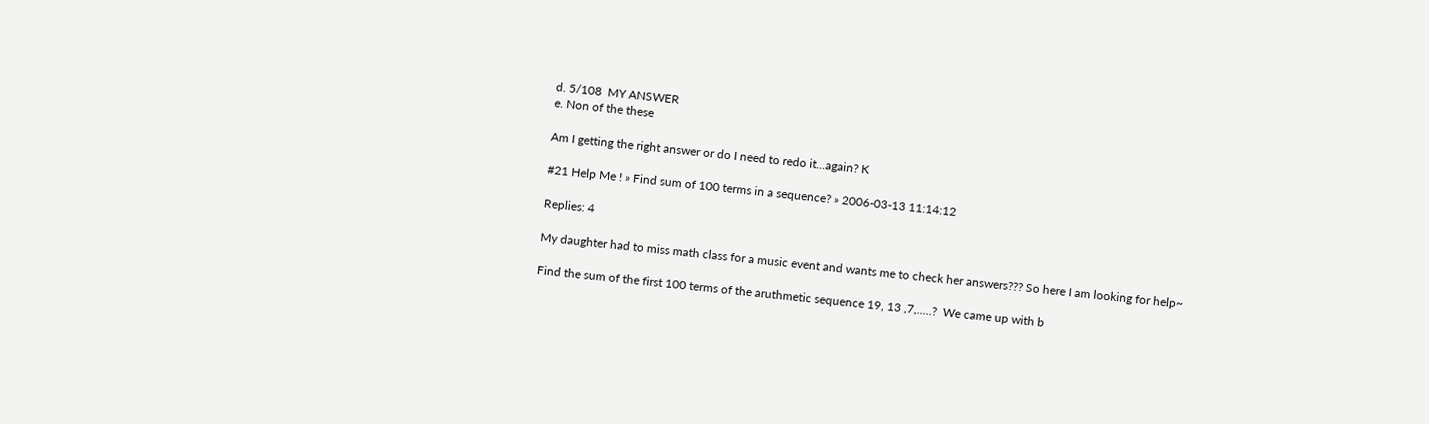d. 5/108  MY ANSWER
e. Non of the these

Am I getting the right answer or do I need to redo it...again? K

#21 Help Me ! » Find sum of 100 terms in a sequence? » 2006-03-13 11:14:12

Replies: 4

My daughter had to miss math class for a music event and wants me to check her answers??? So here I am looking for help~

Find the sum of the first 100 terms of the aruthmetic sequence 19, 13 ,7,.....?  We came up with b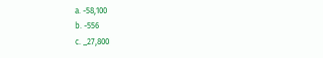a. -58,100
b. -556
c. _27,800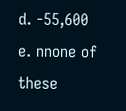d. -55,600
e. nnone of these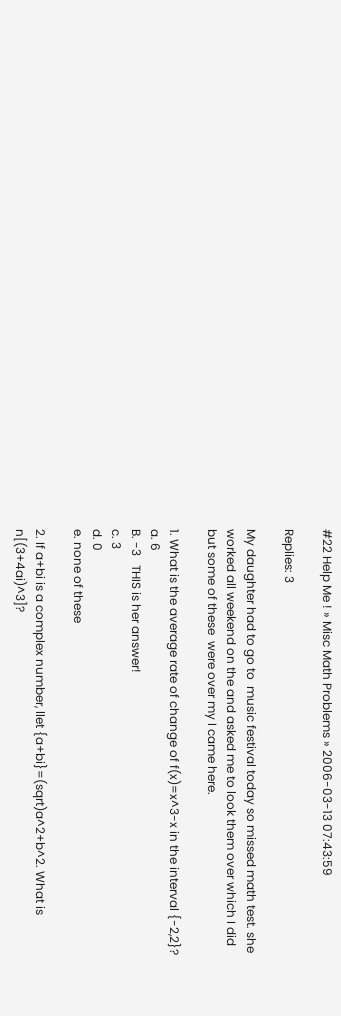#22 Help Me ! » Misc Math Problems » 2006-03-13 07:43:59

Replies: 3

My daughter had to go to  music festival today so missed math test. she worked all weekend on the and asked me to look them over which I did but some of these  were over my I came here.

1. What is the average rate of change of f(x)=x^3-x in the interval {-2,2}?
a. 6
B. -3   THIS is her answer!
c. 3
d. 0
e. none of these

2. If a+bi is a complex number, llet {a+bi}=(sqrt)a^2+b^2. What is n[(3+4ai)^3]?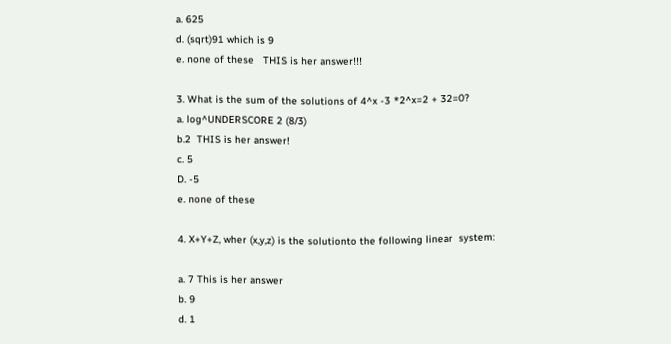a. 625
d. (sqrt)91 which is 9
e. none of these   THIS is her answer!!!

3. What is the sum of the solutions of 4^x -3 *2^x=2 + 32=0?
a. log^UNDERSCORE 2 (8/3)
b.2  THIS is her answer!
c. 5
D. -5
e. none of these

4. X+Y+Z, wher (x,y,z) is the solutionto the following linear  system:

a. 7 This is her answer
b. 9
d. 1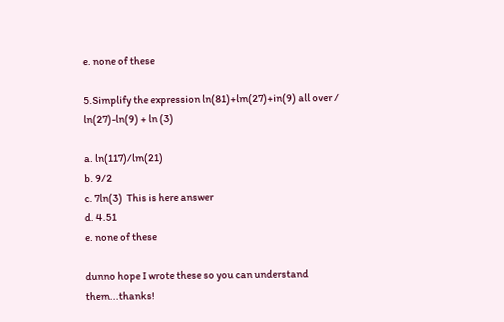e. none of these

5.Simplify the expression ln(81)+lm(27)+in(9) all over /  ln(27)-ln(9) + ln (3)

a. ln(117)/lm(21)
b. 9/2
c. 7ln(3)  This is here answer
d. 4.51
e. none of these

dunno hope I wrote these so you can understand them...thanks!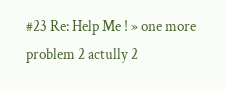#23 Re: Help Me ! » one more problem 2 actully 2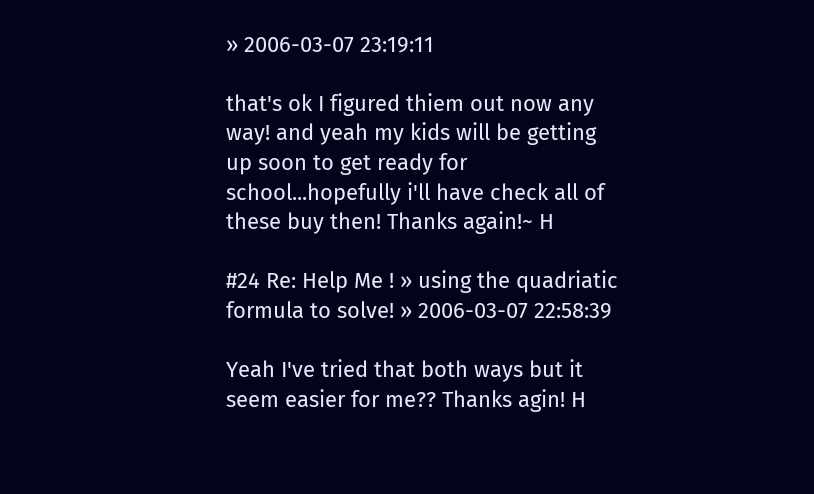» 2006-03-07 23:19:11

that's ok I figured thiem out now any way! and yeah my kids will be getting up soon to get ready for school...hopefully i'll have check all of these buy then! Thanks again!~ H

#24 Re: Help Me ! » using the quadriatic formula to solve! » 2006-03-07 22:58:39

Yeah I've tried that both ways but it seem easier for me?? Thanks agin! H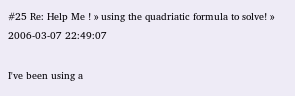#25 Re: Help Me ! » using the quadriatic formula to solve! » 2006-03-07 22:49:07

I've been using a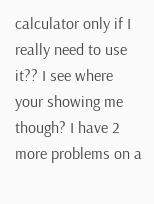calculator only if I really need to use it?? I see where your showing me though? I have 2 more problems on a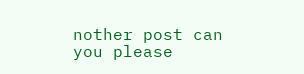nother post can you please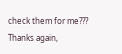check them for me??? Thanks again,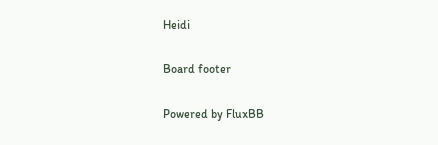Heidi

Board footer

Powered by FluxBB